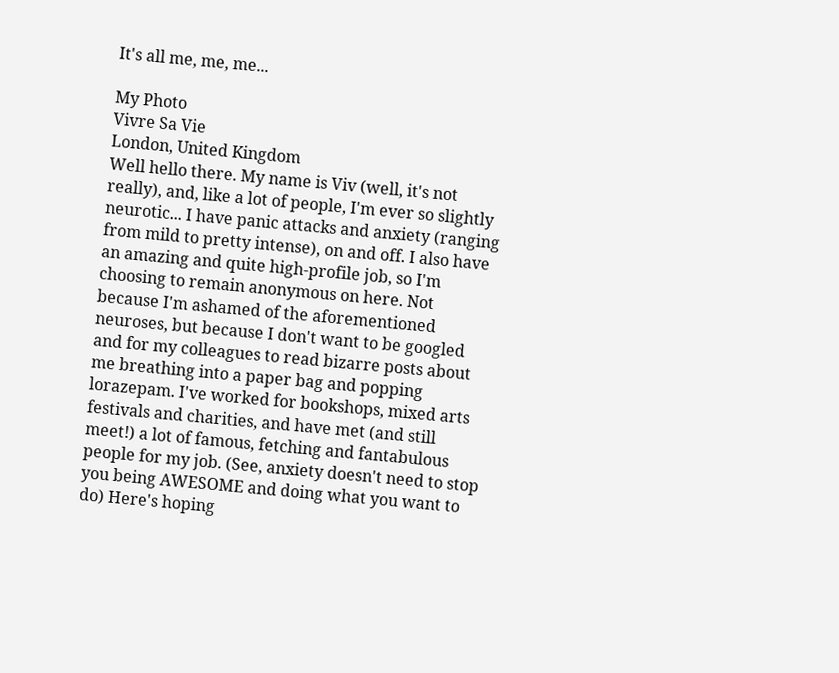It's all me, me, me...

My Photo
Vivre Sa Vie
London, United Kingdom
Well hello there. My name is Viv (well, it's not really), and, like a lot of people, I'm ever so slightly neurotic... I have panic attacks and anxiety (ranging from mild to pretty intense), on and off. I also have an amazing and quite high-profile job, so I'm choosing to remain anonymous on here. Not because I'm ashamed of the aforementioned neuroses, but because I don't want to be googled and for my colleagues to read bizarre posts about me breathing into a paper bag and popping lorazepam. I've worked for bookshops, mixed arts festivals and charities, and have met (and still meet!) a lot of famous, fetching and fantabulous people for my job. (See, anxiety doesn't need to stop you being AWESOME and doing what you want to do) Here's hoping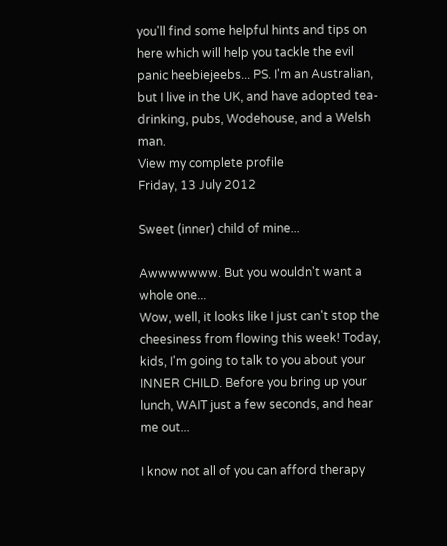you'll find some helpful hints and tips on here which will help you tackle the evil panic heebiejeebs... PS. I'm an Australian, but I live in the UK, and have adopted tea-drinking, pubs, Wodehouse, and a Welsh man.
View my complete profile
Friday, 13 July 2012

Sweet (inner) child of mine...

Awwwwwww. But you wouldn't want a whole one...
Wow, well, it looks like I just can't stop the cheesiness from flowing this week! Today, kids, I'm going to talk to you about your INNER CHILD. Before you bring up your lunch, WAIT just a few seconds, and hear me out...

I know not all of you can afford therapy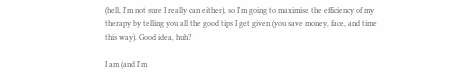(hell, I'm not sure I really can either), so I'm going to maximise the efficiency of my therapy by telling you all the good tips I get given (you save money, face, and time this way). Good idea, huh?

I am (and I'm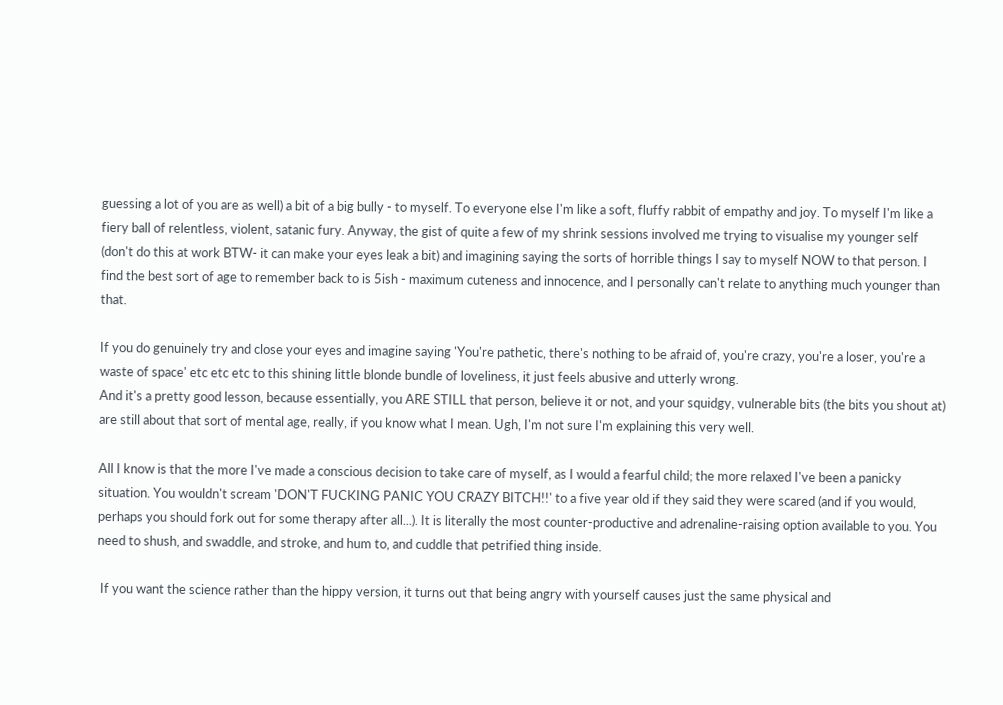guessing a lot of you are as well) a bit of a big bully - to myself. To everyone else I'm like a soft, fluffy rabbit of empathy and joy. To myself I'm like a fiery ball of relentless, violent, satanic fury. Anyway, the gist of quite a few of my shrink sessions involved me trying to visualise my younger self (don't do this at work BTW- it can make your eyes leak a bit) and imagining saying the sorts of horrible things I say to myself NOW to that person. I find the best sort of age to remember back to is 5ish - maximum cuteness and innocence, and I personally can't relate to anything much younger than that.

If you do genuinely try and close your eyes and imagine saying 'You're pathetic, there's nothing to be afraid of, you're crazy, you're a loser, you're a waste of space' etc etc etc to this shining little blonde bundle of loveliness, it just feels abusive and utterly wrong.
And it's a pretty good lesson, because essentially, you ARE STILL that person, believe it or not, and your squidgy, vulnerable bits (the bits you shout at) are still about that sort of mental age, really, if you know what I mean. Ugh, I'm not sure I'm explaining this very well.

All I know is that the more I've made a conscious decision to take care of myself, as I would a fearful child; the more relaxed I've been a panicky situation. You wouldn't scream 'DON'T FUCKING PANIC YOU CRAZY BITCH!!' to a five year old if they said they were scared (and if you would, perhaps you should fork out for some therapy after all...). It is literally the most counter-productive and adrenaline-raising option available to you. You need to shush, and swaddle, and stroke, and hum to, and cuddle that petrified thing inside.

 If you want the science rather than the hippy version, it turns out that being angry with yourself causes just the same physical and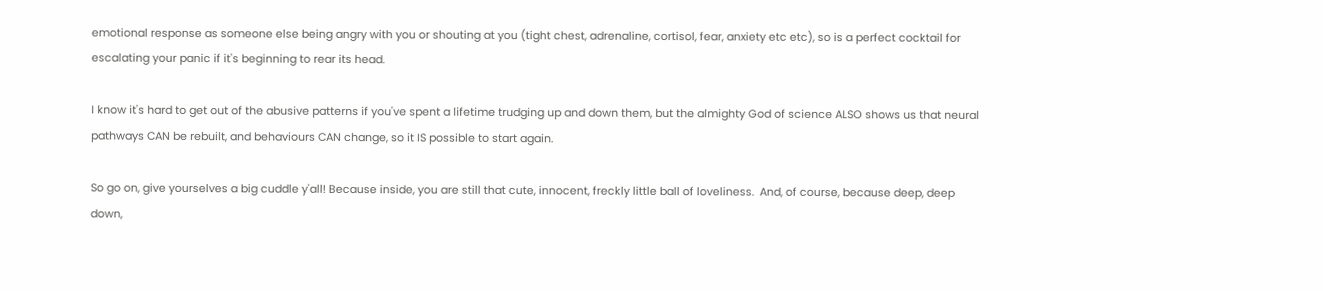emotional response as someone else being angry with you or shouting at you (tight chest, adrenaline, cortisol, fear, anxiety etc etc), so is a perfect cocktail for escalating your panic if it's beginning to rear its head.

I know it's hard to get out of the abusive patterns if you've spent a lifetime trudging up and down them, but the almighty God of science ALSO shows us that neural pathways CAN be rebuilt, and behaviours CAN change, so it IS possible to start again.

So go on, give yourselves a big cuddle y'all! Because inside, you are still that cute, innocent, freckly little ball of loveliness.  And, of course, because deep, deep down,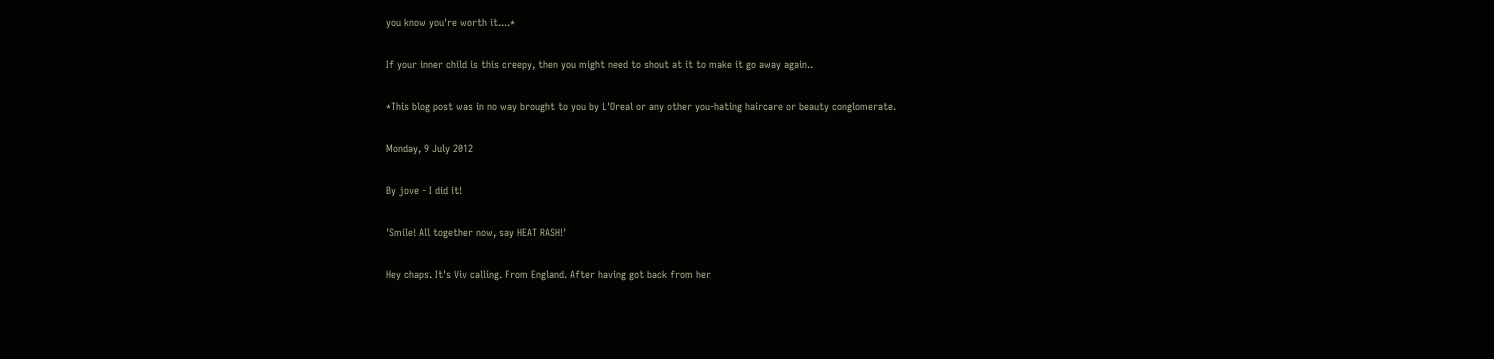you know you're worth it....*

If your inner child is this creepy, then you might need to shout at it to make it go away again..

*This blog post was in no way brought to you by L'Oreal or any other you-hating haircare or beauty conglomerate.

Monday, 9 July 2012

By jove - I did it!

'Smile! All together now, say HEAT RASH!'

Hey chaps. It's Viv calling. From England. After having got back from her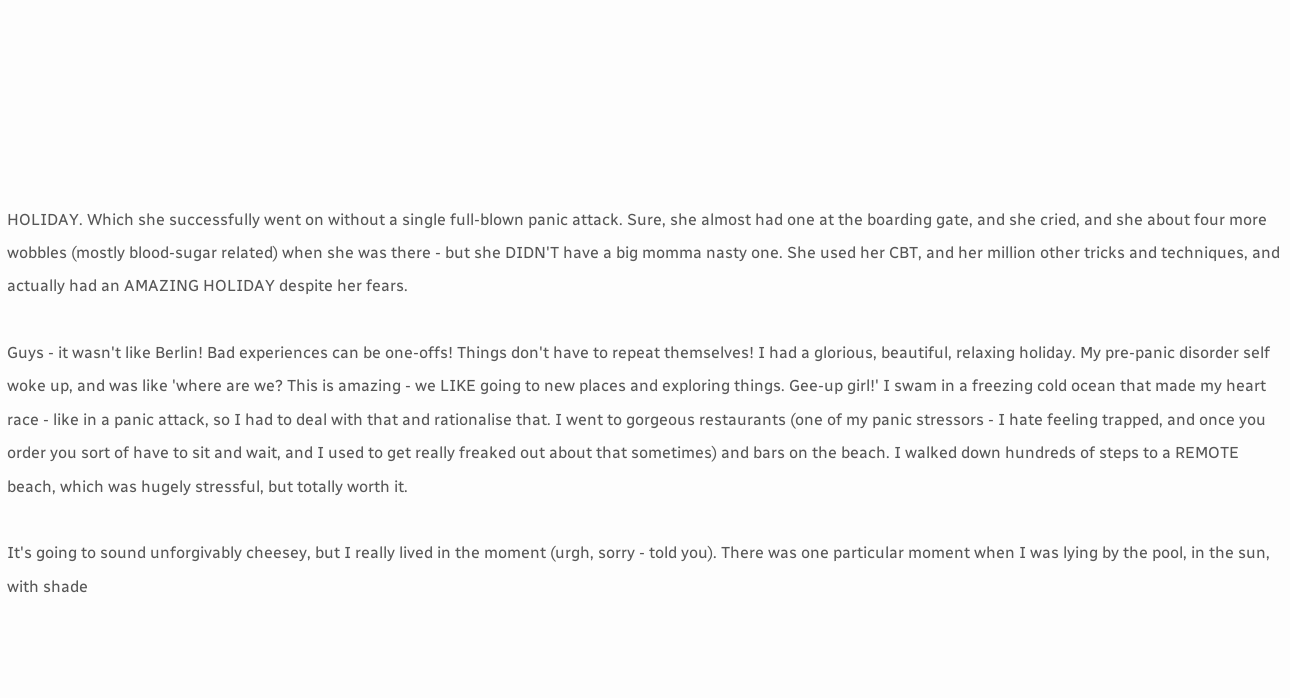HOLIDAY. Which she successfully went on without a single full-blown panic attack. Sure, she almost had one at the boarding gate, and she cried, and she about four more wobbles (mostly blood-sugar related) when she was there - but she DIDN'T have a big momma nasty one. She used her CBT, and her million other tricks and techniques, and actually had an AMAZING HOLIDAY despite her fears.

Guys - it wasn't like Berlin! Bad experiences can be one-offs! Things don't have to repeat themselves! I had a glorious, beautiful, relaxing holiday. My pre-panic disorder self woke up, and was like 'where are we? This is amazing - we LIKE going to new places and exploring things. Gee-up girl!' I swam in a freezing cold ocean that made my heart race - like in a panic attack, so I had to deal with that and rationalise that. I went to gorgeous restaurants (one of my panic stressors - I hate feeling trapped, and once you order you sort of have to sit and wait, and I used to get really freaked out about that sometimes) and bars on the beach. I walked down hundreds of steps to a REMOTE beach, which was hugely stressful, but totally worth it.

It's going to sound unforgivably cheesey, but I really lived in the moment (urgh, sorry - told you). There was one particular moment when I was lying by the pool, in the sun, with shade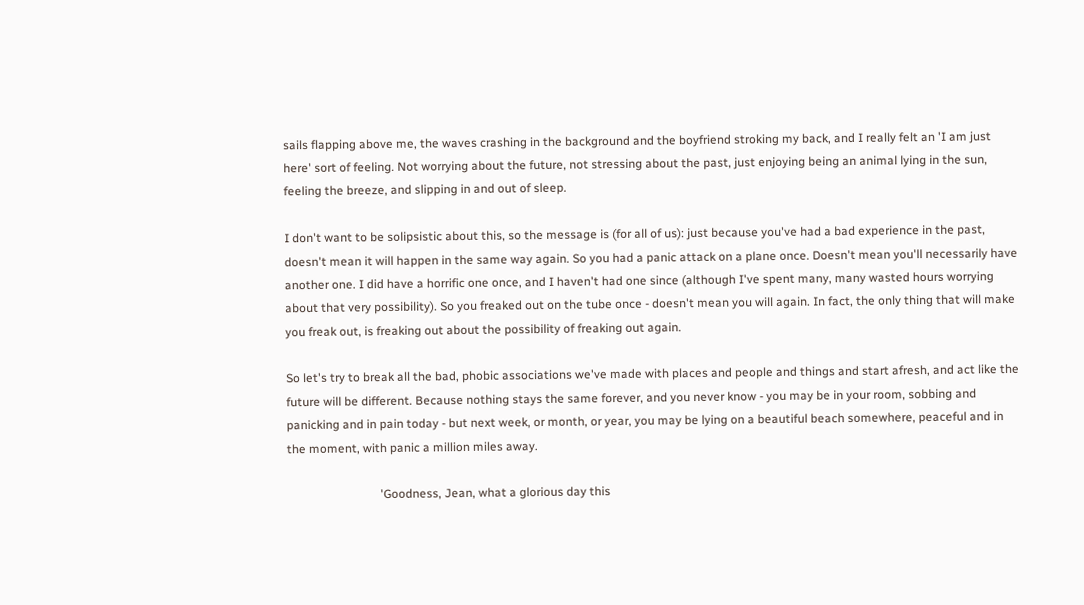sails flapping above me, the waves crashing in the background and the boyfriend stroking my back, and I really felt an 'I am just here' sort of feeling. Not worrying about the future, not stressing about the past, just enjoying being an animal lying in the sun, feeling the breeze, and slipping in and out of sleep.

I don't want to be solipsistic about this, so the message is (for all of us): just because you've had a bad experience in the past, doesn't mean it will happen in the same way again. So you had a panic attack on a plane once. Doesn't mean you'll necessarily have another one. I did have a horrific one once, and I haven't had one since (although I've spent many, many wasted hours worrying about that very possibility). So you freaked out on the tube once - doesn't mean you will again. In fact, the only thing that will make you freak out, is freaking out about the possibility of freaking out again.

So let's try to break all the bad, phobic associations we've made with places and people and things and start afresh, and act like the future will be different. Because nothing stays the same forever, and you never know - you may be in your room, sobbing and panicking and in pain today - but next week, or month, or year, you may be lying on a beautiful beach somewhere, peaceful and in the moment, with panic a million miles away.

                               'Goodness, Jean, what a glorious day this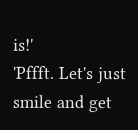is!'                                                                    'Pffft. Let's just smile and get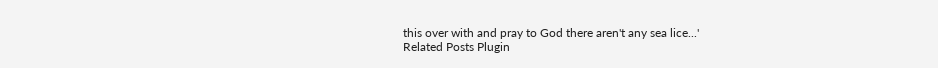this over with and pray to God there aren't any sea lice...'
Related Posts Plugin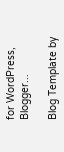for WordPress, Blogger...

Blog Template by